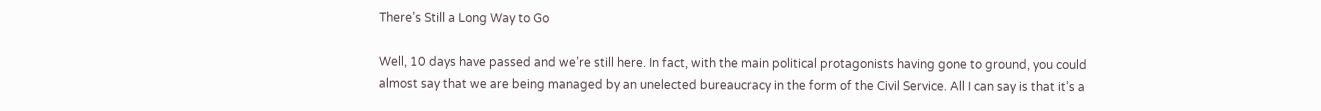There’s Still a Long Way to Go

Well, 10 days have passed and we’re still here. In fact, with the main political protagonists having gone to ground, you could almost say that we are being managed by an unelected bureaucracy in the form of the Civil Service. All I can say is that it’s a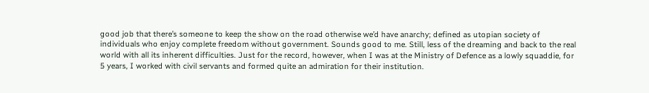good job that there’s someone to keep the show on the road otherwise we’d have anarchy; defined as utopian society of individuals who enjoy complete freedom without government. Sounds good to me. Still, less of the dreaming and back to the real world with all its inherent difficulties. Just for the record, however, when I was at the Ministry of Defence as a lowly squaddie, for 5 years, I worked with civil servants and formed quite an admiration for their institution.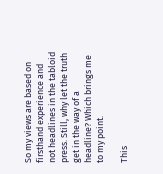So my views are based on firsthand experience and not headlines in the tabloid press. Still, why let the truth get in the way of a headline? Which brings me to my point.

This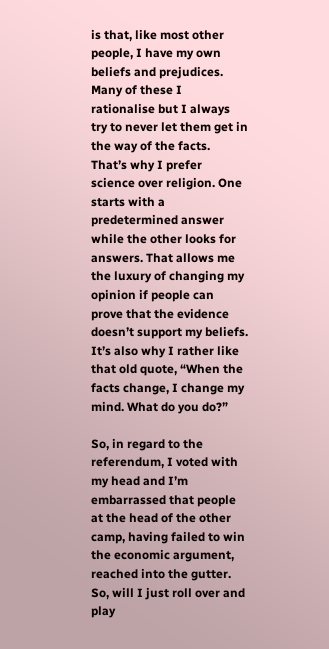is that, like most other people, I have my own beliefs and prejudices.  Many of these I rationalise but I always try to never let them get in the way of the facts. That’s why I prefer science over religion. One starts with a predetermined answer while the other looks for answers. That allows me the luxury of changing my opinion if people can prove that the evidence doesn’t support my beliefs. It’s also why I rather like that old quote, “When the facts change, I change my mind. What do you do?”

So, in regard to the referendum, I voted with my head and I’m embarrassed that people at the head of the other camp, having failed to win the economic argument, reached into the gutter. So, will I just roll over and play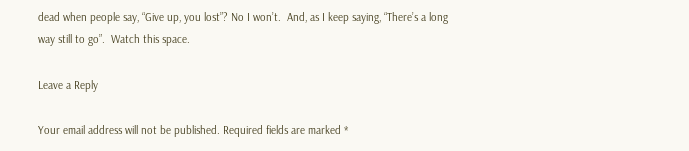dead when people say, “Give up, you lost”? No I won’t.  And, as I keep saying, “There’s a long way still to go”.  Watch this space.

Leave a Reply

Your email address will not be published. Required fields are marked *